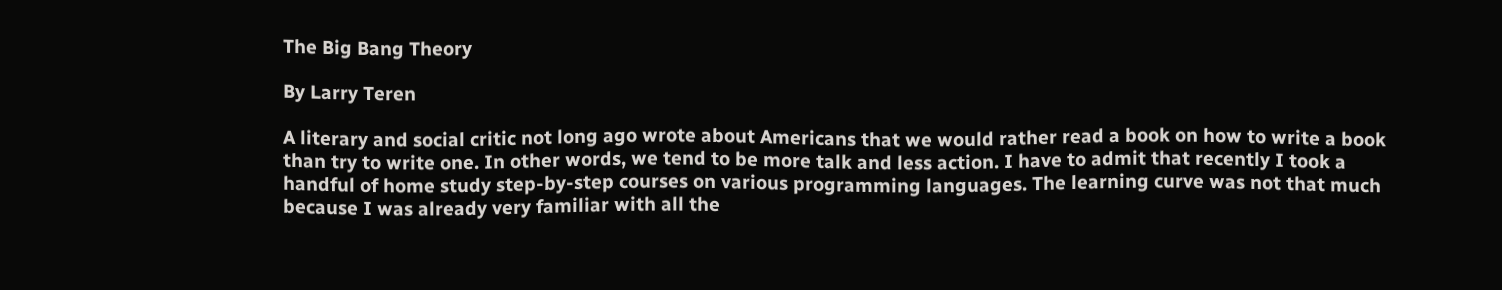The Big Bang Theory

By Larry Teren

A literary and social critic not long ago wrote about Americans that we would rather read a book on how to write a book than try to write one. In other words, we tend to be more talk and less action. I have to admit that recently I took a handful of home study step-by-step courses on various programming languages. The learning curve was not that much because I was already very familiar with all the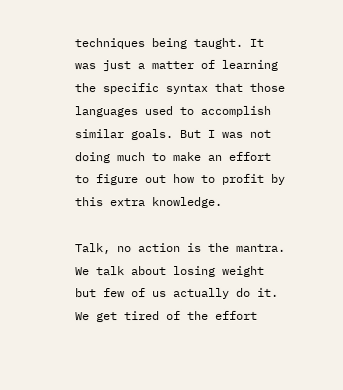techniques being taught. It was just a matter of learning the specific syntax that those languages used to accomplish similar goals. But I was not doing much to make an effort to figure out how to profit by this extra knowledge.

Talk, no action is the mantra. We talk about losing weight but few of us actually do it. We get tired of the effort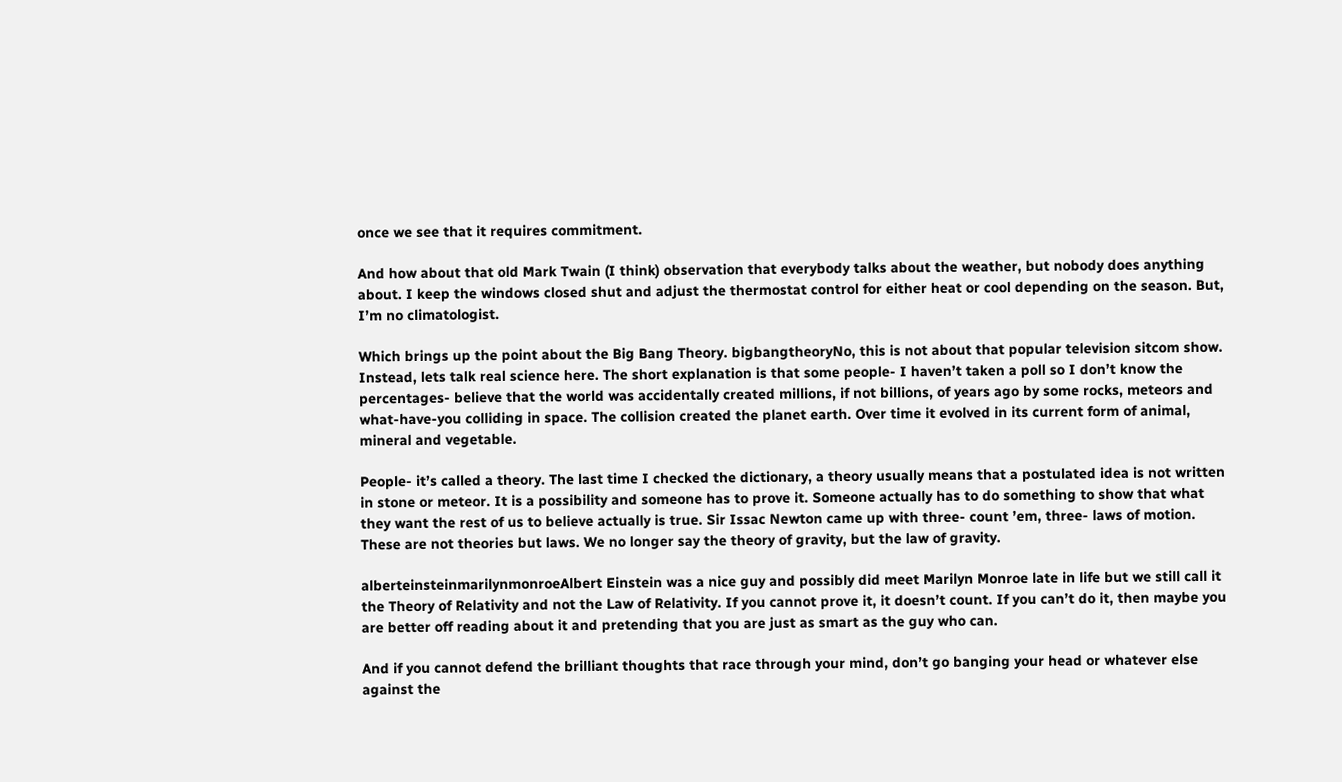once we see that it requires commitment.

And how about that old Mark Twain (I think) observation that everybody talks about the weather, but nobody does anything about. I keep the windows closed shut and adjust the thermostat control for either heat or cool depending on the season. But, I’m no climatologist.

Which brings up the point about the Big Bang Theory. bigbangtheoryNo, this is not about that popular television sitcom show. Instead, lets talk real science here. The short explanation is that some people- I haven’t taken a poll so I don’t know the percentages- believe that the world was accidentally created millions, if not billions, of years ago by some rocks, meteors and what-have-you colliding in space. The collision created the planet earth. Over time it evolved in its current form of animal, mineral and vegetable.

People- it’s called a theory. The last time I checked the dictionary, a theory usually means that a postulated idea is not written in stone or meteor. It is a possibility and someone has to prove it. Someone actually has to do something to show that what they want the rest of us to believe actually is true. Sir Issac Newton came up with three- count ’em, three- laws of motion. These are not theories but laws. We no longer say the theory of gravity, but the law of gravity.

alberteinsteinmarilynmonroeAlbert Einstein was a nice guy and possibly did meet Marilyn Monroe late in life but we still call it the Theory of Relativity and not the Law of Relativity. If you cannot prove it, it doesn’t count. If you can’t do it, then maybe you are better off reading about it and pretending that you are just as smart as the guy who can.

And if you cannot defend the brilliant thoughts that race through your mind, don’t go banging your head or whatever else against the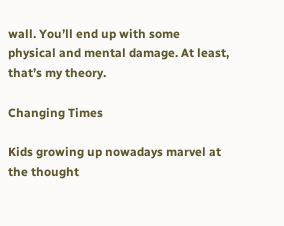wall. You’ll end up with some physical and mental damage. At least, that’s my theory.

Changing Times

Kids growing up nowadays marvel at the thought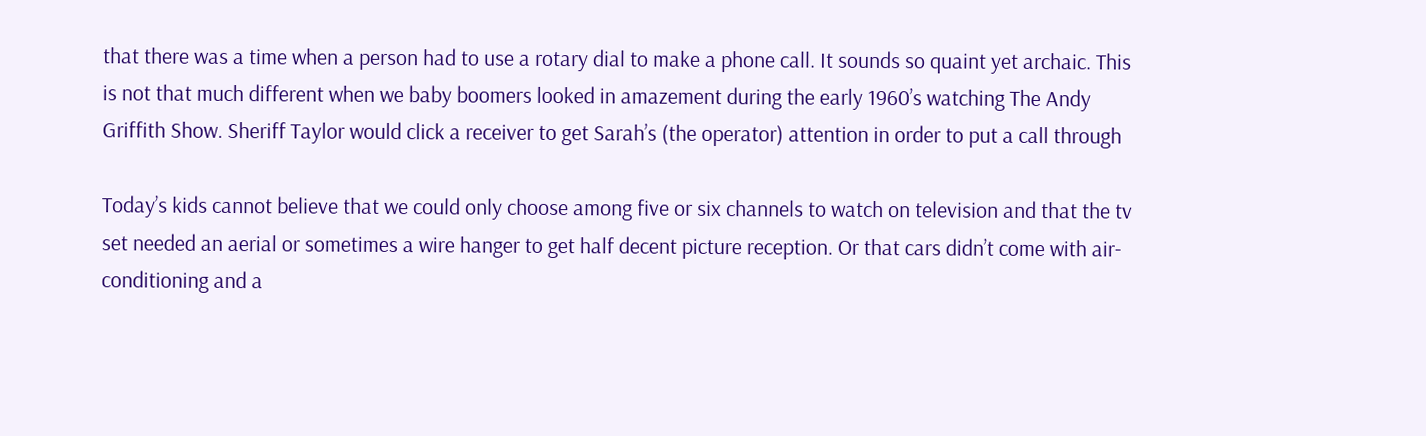that there was a time when a person had to use a rotary dial to make a phone call. It sounds so quaint yet archaic. This is not that much different when we baby boomers looked in amazement during the early 1960’s watching The Andy Griffith Show. Sheriff Taylor would click a receiver to get Sarah’s (the operator) attention in order to put a call through

Today’s kids cannot believe that we could only choose among five or six channels to watch on television and that the tv set needed an aerial or sometimes a wire hanger to get half decent picture reception. Or that cars didn’t come with air-conditioning and a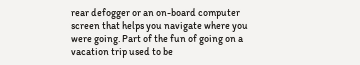rear defogger or an on-board computer screen that helps you navigate where you were going. Part of the fun of going on a vacation trip used to be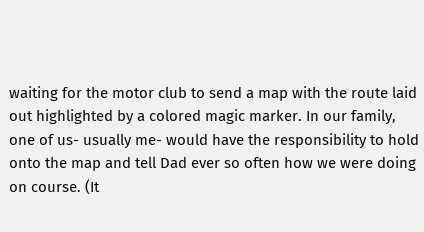waiting for the motor club to send a map with the route laid out highlighted by a colored magic marker. In our family, one of us- usually me- would have the responsibility to hold onto the map and tell Dad ever so often how we were doing on course. (It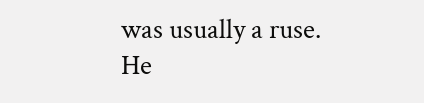was usually a ruse. He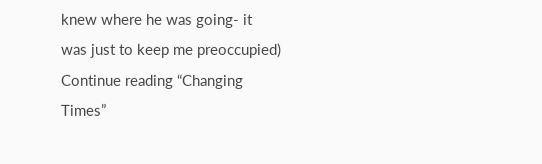knew where he was going- it was just to keep me preoccupied)
Continue reading “Changing Times”